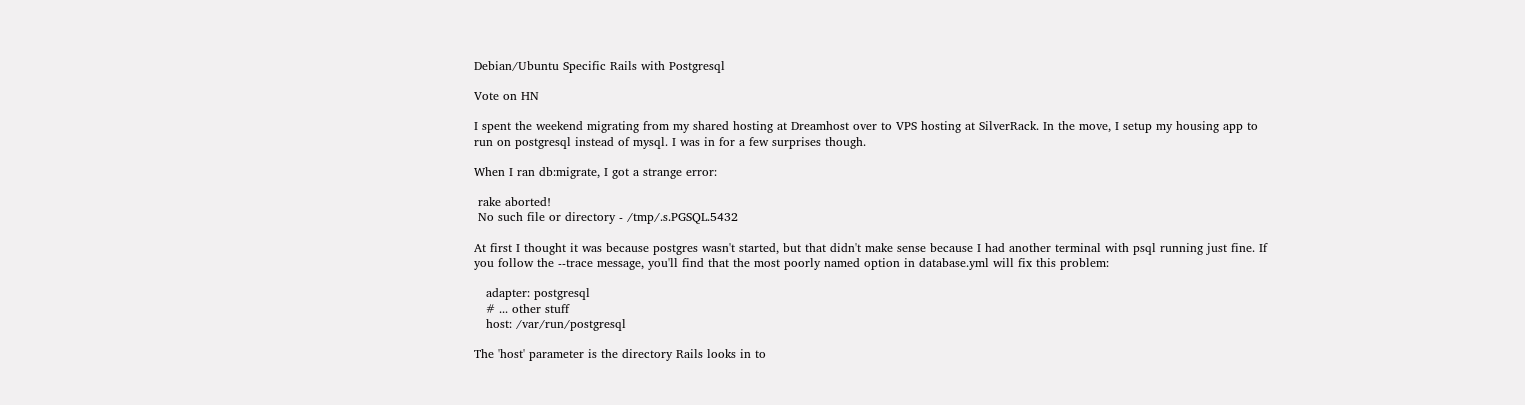Debian/Ubuntu Specific Rails with Postgresql

Vote on HN

I spent the weekend migrating from my shared hosting at Dreamhost over to VPS hosting at SilverRack. In the move, I setup my housing app to run on postgresql instead of mysql. I was in for a few surprises though.

When I ran db:migrate, I got a strange error:

 rake aborted!
 No such file or directory - /tmp/.s.PGSQL.5432

At first I thought it was because postgres wasn't started, but that didn't make sense because I had another terminal with psql running just fine. If you follow the --trace message, you'll find that the most poorly named option in database.yml will fix this problem:

   adapter: postgresql
   # ... other stuff
   host: /var/run/postgresql

The 'host' parameter is the directory Rails looks in to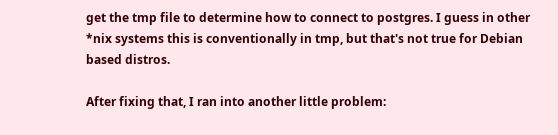get the tmp file to determine how to connect to postgres. I guess in other *nix systems this is conventionally in tmp, but that's not true for Debian based distros.

After fixing that, I ran into another little problem: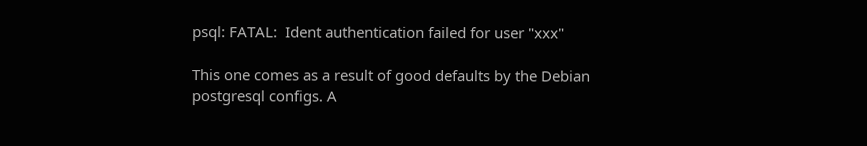psql: FATAL:  Ident authentication failed for user "xxx"

This one comes as a result of good defaults by the Debian postgresql configs. A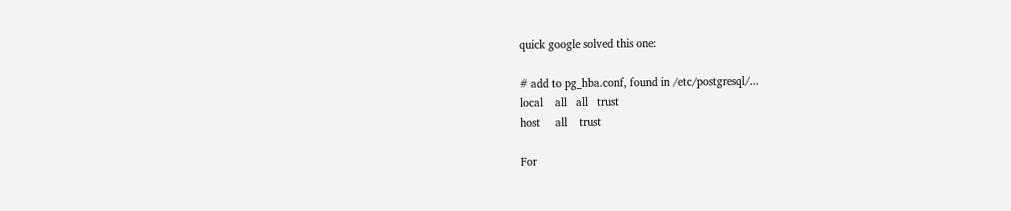quick google solved this one:

# add to pg_hba.conf, found in /etc/postgresql/...
local    all   all   trust
host     all    trust

For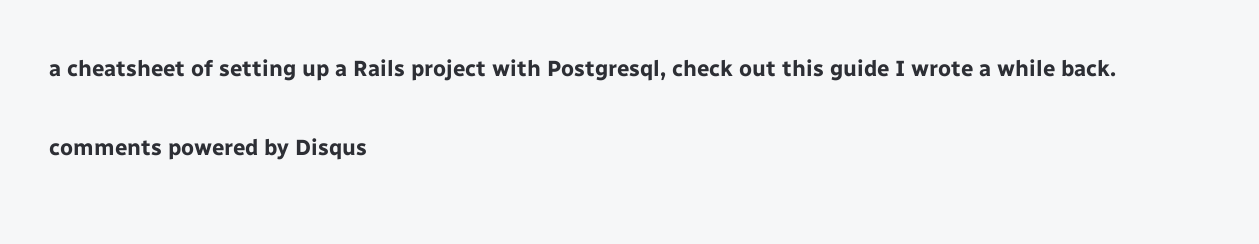a cheatsheet of setting up a Rails project with Postgresql, check out this guide I wrote a while back.

comments powered by Disqus